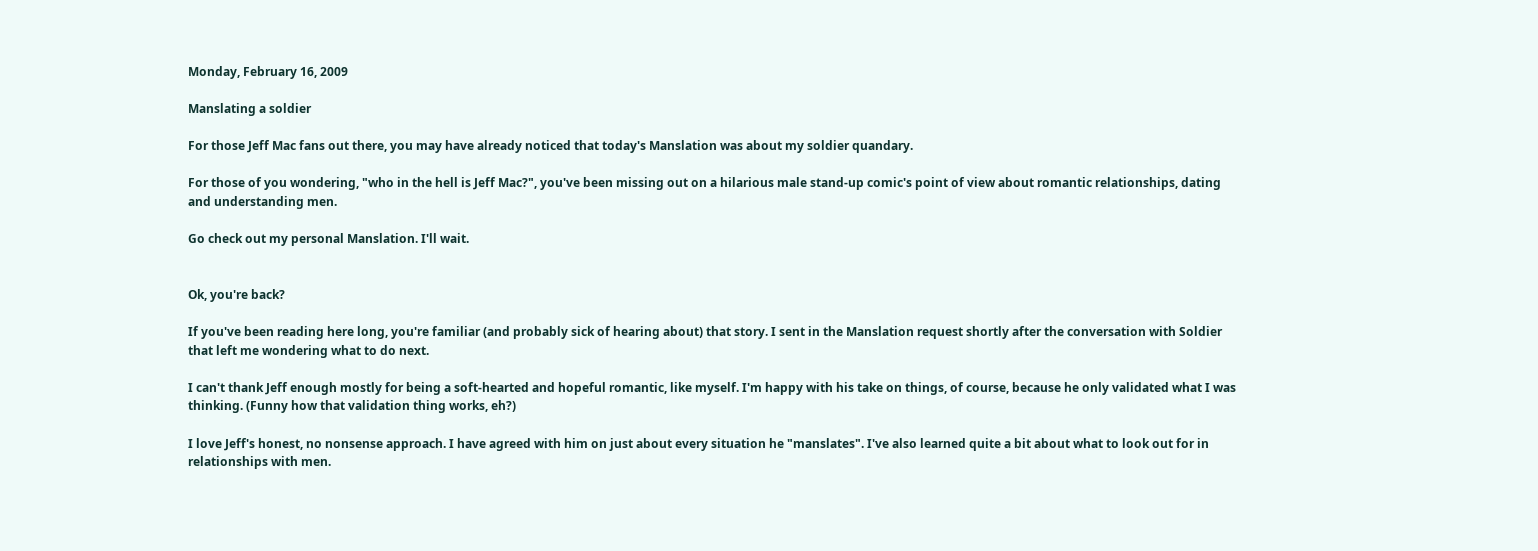Monday, February 16, 2009

Manslating a soldier

For those Jeff Mac fans out there, you may have already noticed that today's Manslation was about my soldier quandary.

For those of you wondering, "who in the hell is Jeff Mac?", you've been missing out on a hilarious male stand-up comic's point of view about romantic relationships, dating and understanding men.

Go check out my personal Manslation. I'll wait.


Ok, you're back?

If you've been reading here long, you're familiar (and probably sick of hearing about) that story. I sent in the Manslation request shortly after the conversation with Soldier that left me wondering what to do next.

I can't thank Jeff enough mostly for being a soft-hearted and hopeful romantic, like myself. I'm happy with his take on things, of course, because he only validated what I was thinking. (Funny how that validation thing works, eh?)

I love Jeff's honest, no nonsense approach. I have agreed with him on just about every situation he "manslates". I've also learned quite a bit about what to look out for in relationships with men.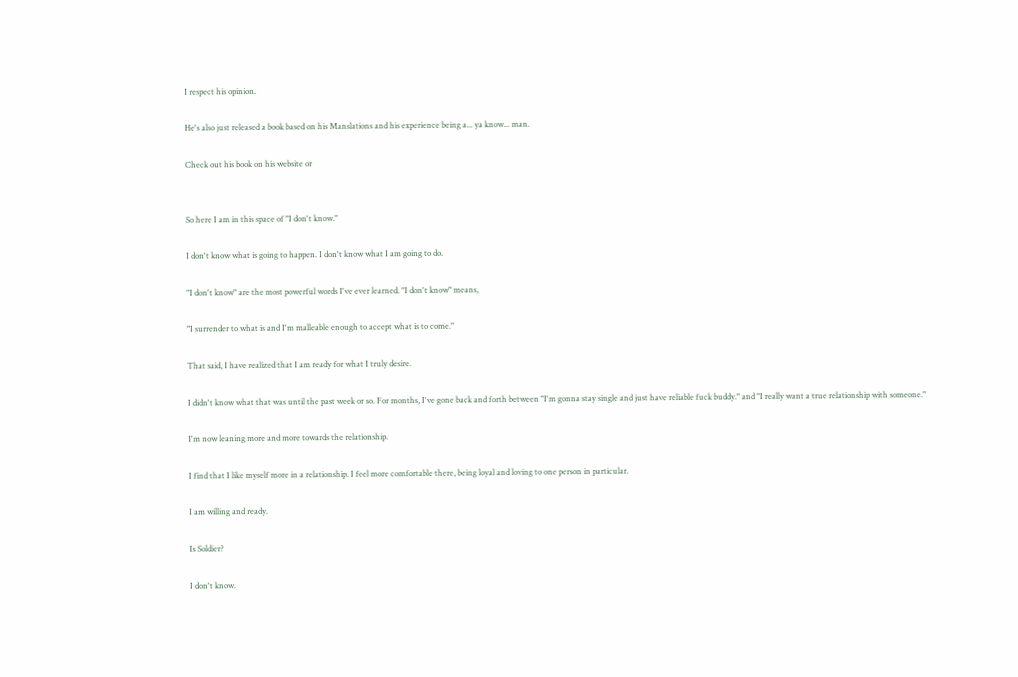I respect his opinion.

He's also just released a book based on his Manslations and his experience being a... ya know... man.

Check out his book on his website or


So here I am in this space of "I don't know."

I don't know what is going to happen. I don't know what I am going to do.

"I don't know" are the most powerful words I've ever learned. "I don't know" means,

"I surrender to what is and I'm malleable enough to accept what is to come."

That said, I have realized that I am ready for what I truly desire.

I didn't know what that was until the past week or so. For months, I've gone back and forth between "I'm gonna stay single and just have reliable fuck buddy." and "I really want a true relationship with someone."

I'm now leaning more and more towards the relationship.

I find that I like myself more in a relationship. I feel more comfortable there, being loyal and loving to one person in particular.

I am willing and ready.

Is Soldier?

I don't know.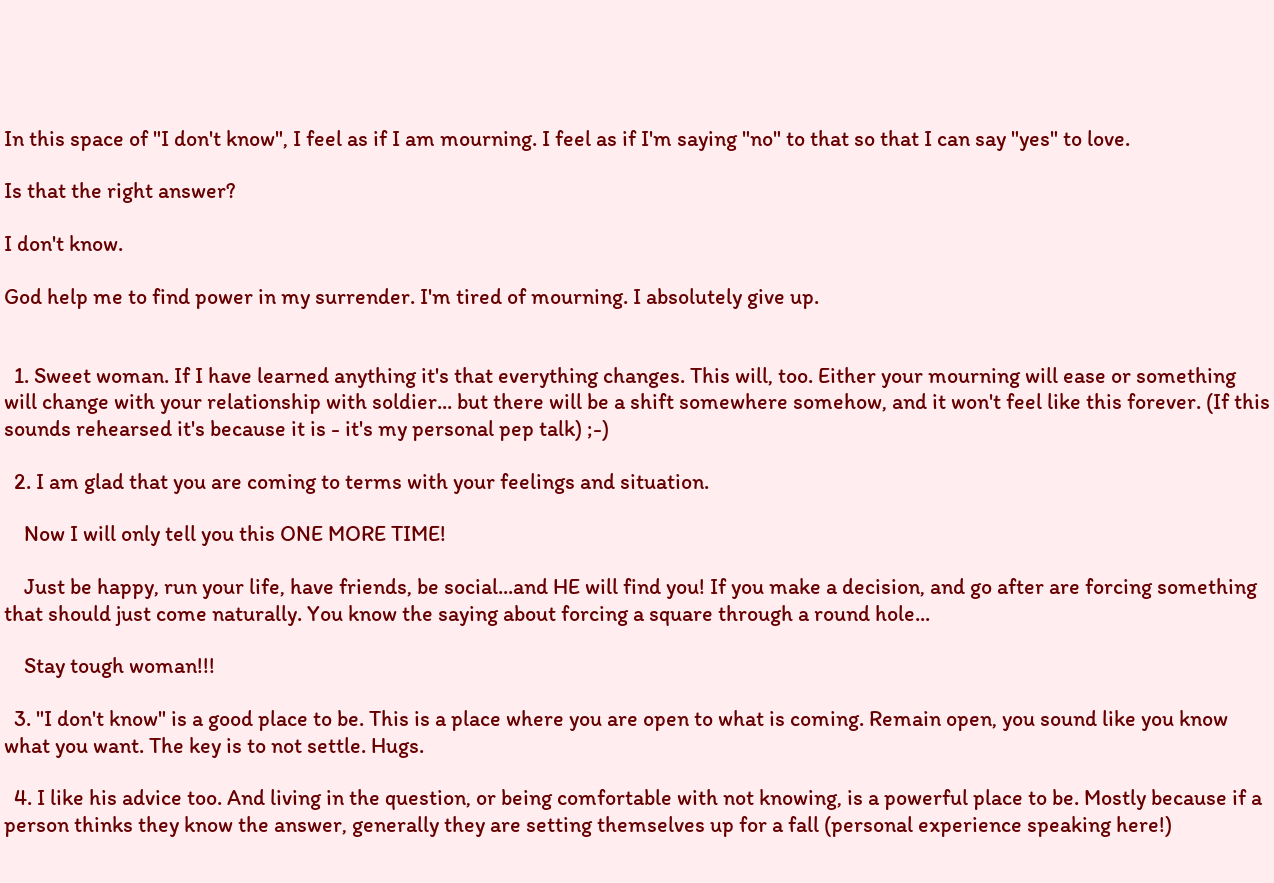In this space of "I don't know", I feel as if I am mourning. I feel as if I'm saying "no" to that so that I can say "yes" to love.

Is that the right answer?

I don't know.

God help me to find power in my surrender. I'm tired of mourning. I absolutely give up.


  1. Sweet woman. If I have learned anything it's that everything changes. This will, too. Either your mourning will ease or something will change with your relationship with soldier... but there will be a shift somewhere somehow, and it won't feel like this forever. (If this sounds rehearsed it's because it is - it's my personal pep talk) ;-)

  2. I am glad that you are coming to terms with your feelings and situation.

    Now I will only tell you this ONE MORE TIME!

    Just be happy, run your life, have friends, be social...and HE will find you! If you make a decision, and go after are forcing something that should just come naturally. You know the saying about forcing a square through a round hole...

    Stay tough woman!!!

  3. "I don't know" is a good place to be. This is a place where you are open to what is coming. Remain open, you sound like you know what you want. The key is to not settle. Hugs.

  4. I like his advice too. And living in the question, or being comfortable with not knowing, is a powerful place to be. Mostly because if a person thinks they know the answer, generally they are setting themselves up for a fall (personal experience speaking here!)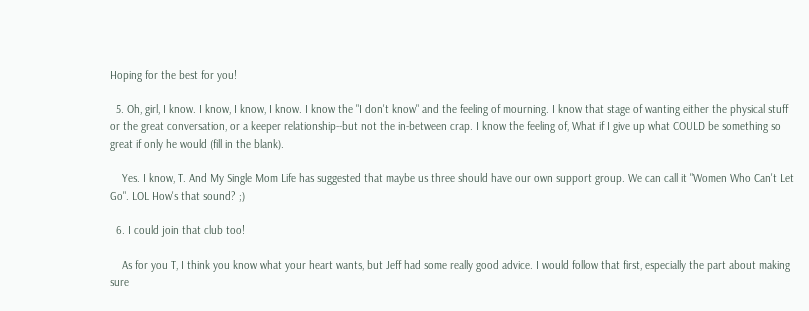Hoping for the best for you!

  5. Oh, girl, I know. I know, I know, I know. I know the "I don't know" and the feeling of mourning. I know that stage of wanting either the physical stuff or the great conversation, or a keeper relationship--but not the in-between crap. I know the feeling of, What if I give up what COULD be something so great if only he would (fill in the blank).

    Yes. I know, T. And My Single Mom Life has suggested that maybe us three should have our own support group. We can call it "Women Who Can't Let Go". LOL How's that sound? ;)

  6. I could join that club too!

    As for you T, I think you know what your heart wants, but Jeff had some really good advice. I would follow that first, especially the part about making sure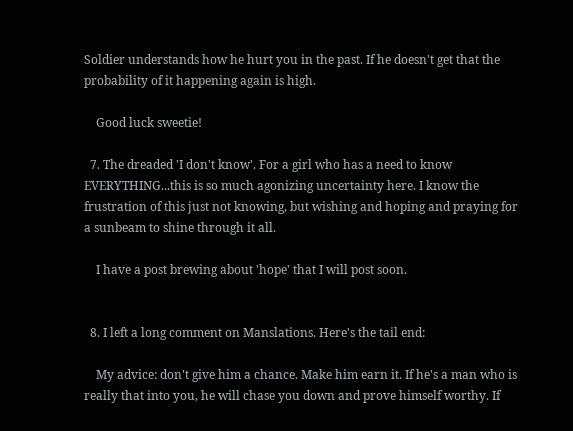Soldier understands how he hurt you in the past. If he doesn't get that the probability of it happening again is high.

    Good luck sweetie!

  7. The dreaded 'I don't know'. For a girl who has a need to know EVERYTHING...this is so much agonizing uncertainty here. I know the frustration of this just not knowing, but wishing and hoping and praying for a sunbeam to shine through it all.

    I have a post brewing about 'hope' that I will post soon.


  8. I left a long comment on Manslations. Here's the tail end:

    My advice: don't give him a chance. Make him earn it. If he's a man who is really that into you, he will chase you down and prove himself worthy. If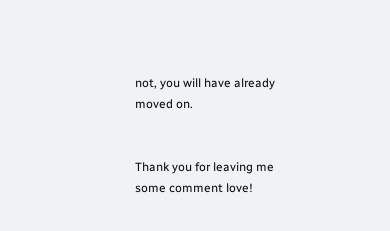not, you will have already moved on.


Thank you for leaving me some comment love!